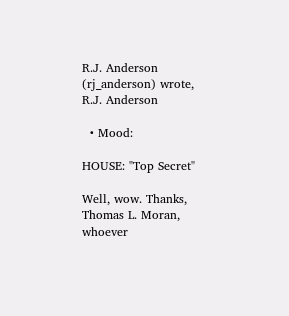R.J. Anderson (rj_anderson) wrote,
R.J. Anderson

  • Mood:

HOUSE: "Top Secret"

Well, wow. Thanks, Thomas L. Moran, whoever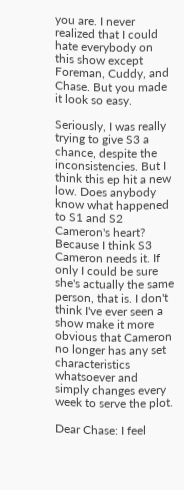you are. I never realized that I could hate everybody on this show except Foreman, Cuddy, and Chase. But you made it look so easy.

Seriously, I was really trying to give S3 a chance, despite the inconsistencies. But I think this ep hit a new low. Does anybody know what happened to S1 and S2 Cameron's heart? Because I think S3 Cameron needs it. If only I could be sure she's actually the same person, that is. I don't think I've ever seen a show make it more obvious that Cameron no longer has any set characteristics whatsoever and simply changes every week to serve the plot.

Dear Chase: I feel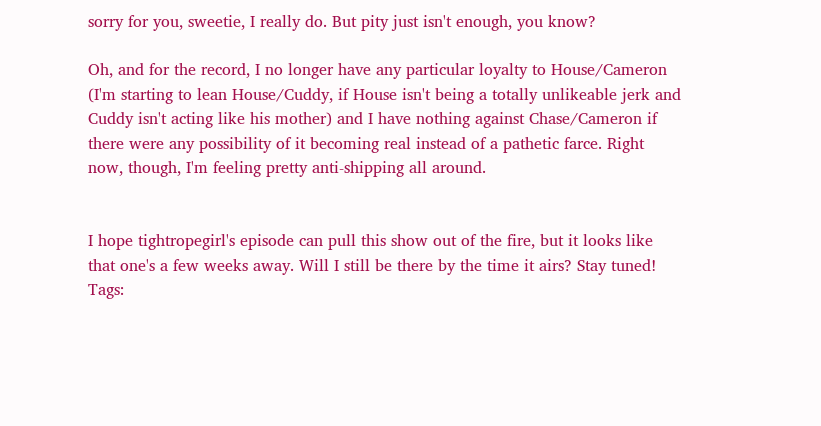sorry for you, sweetie, I really do. But pity just isn't enough, you know?

Oh, and for the record, I no longer have any particular loyalty to House/Cameron (I'm starting to lean House/Cuddy, if House isn't being a totally unlikeable jerk and Cuddy isn't acting like his mother) and I have nothing against Chase/Cameron if there were any possibility of it becoming real instead of a pathetic farce. Right now, though, I'm feeling pretty anti-shipping all around.


I hope tightropegirl's episode can pull this show out of the fire, but it looks like that one's a few weeks away. Will I still be there by the time it airs? Stay tuned!
Tags: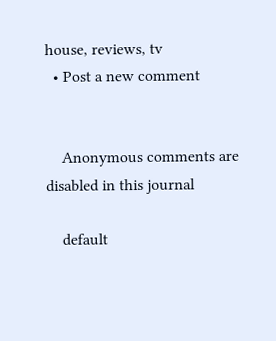house, reviews, tv
  • Post a new comment


    Anonymous comments are disabled in this journal

    default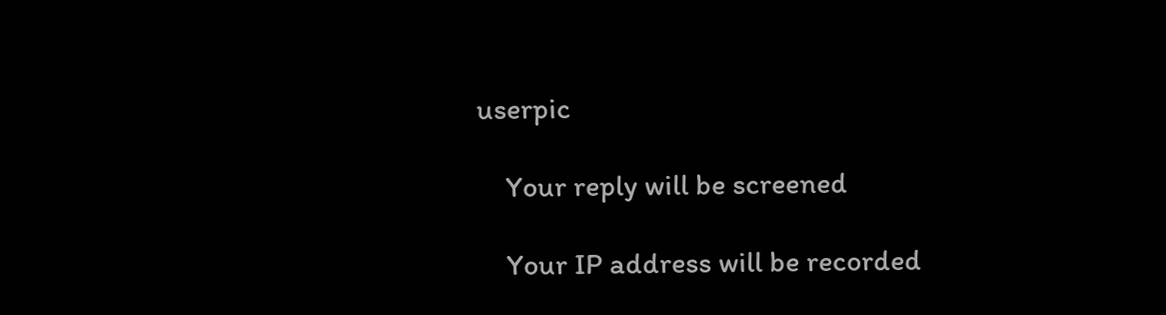userpic

    Your reply will be screened

    Your IP address will be recorded